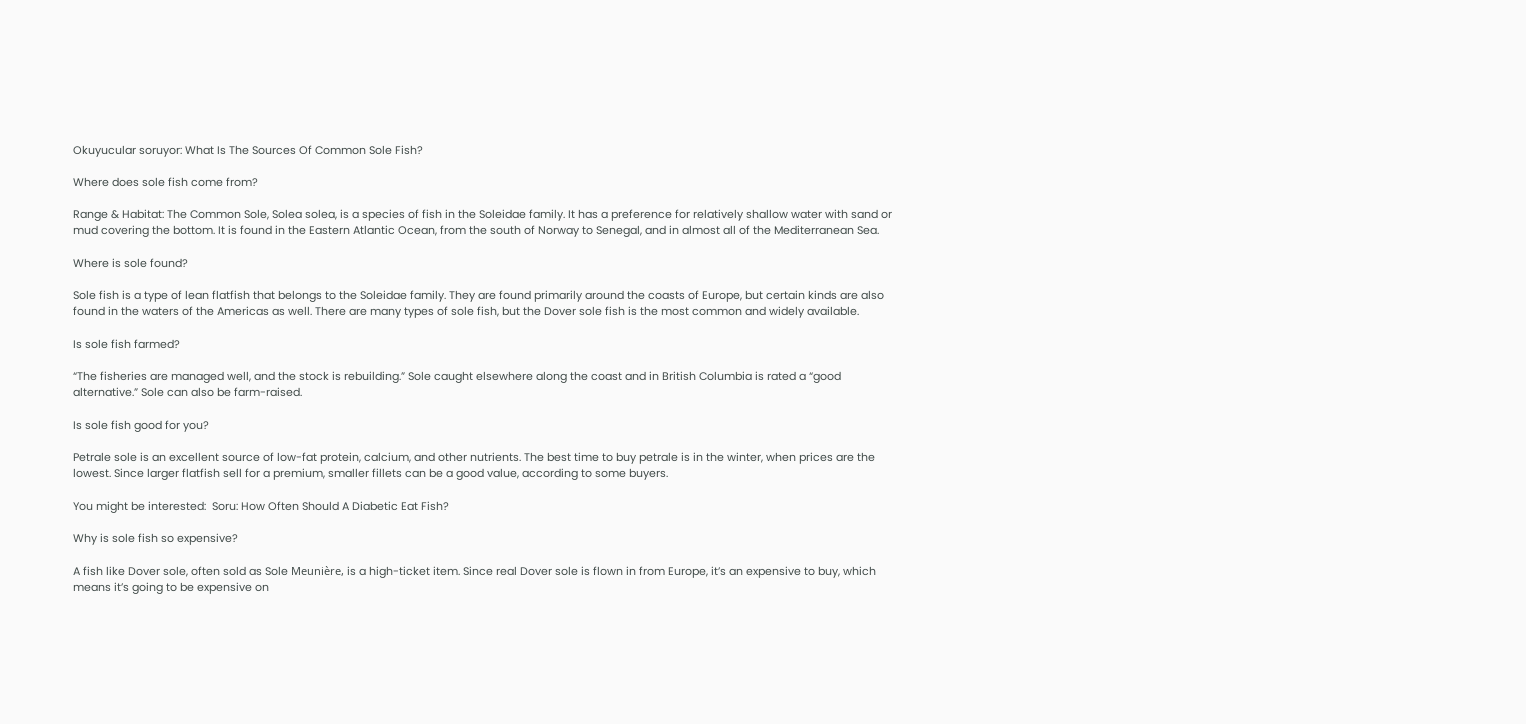Okuyucular soruyor: What Is The Sources Of Common Sole Fish?

Where does sole fish come from?

Range & Habitat: The Common Sole, Solea solea, is a species of fish in the Soleidae family. It has a preference for relatively shallow water with sand or mud covering the bottom. It is found in the Eastern Atlantic Ocean, from the south of Norway to Senegal, and in almost all of the Mediterranean Sea.

Where is sole found?

Sole fish is a type of lean flatfish that belongs to the Soleidae family. They are found primarily around the coasts of Europe, but certain kinds are also found in the waters of the Americas as well. There are many types of sole fish, but the Dover sole fish is the most common and widely available.

Is sole fish farmed?

“The fisheries are managed well, and the stock is rebuilding.” Sole caught elsewhere along the coast and in British Columbia is rated a “good alternative.” Sole can also be farm-raised.

Is sole fish good for you?

Petrale sole is an excellent source of low-fat protein, calcium, and other nutrients. The best time to buy petrale is in the winter, when prices are the lowest. Since larger flatfish sell for a premium, smaller fillets can be a good value, according to some buyers.

You might be interested:  Soru: How Often Should A Diabetic Eat Fish?

Why is sole fish so expensive?

A fish like Dover sole, often sold as Sole Meunière, is a high-ticket item. Since real Dover sole is flown in from Europe, it’s an expensive to buy, which means it’s going to be expensive on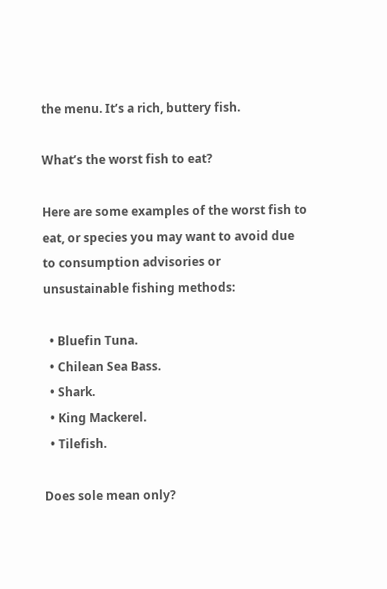the menu. It’s a rich, buttery fish.

What’s the worst fish to eat?

Here are some examples of the worst fish to eat, or species you may want to avoid due to consumption advisories or unsustainable fishing methods:

  • Bluefin Tuna.
  • Chilean Sea Bass.
  • Shark.
  • King Mackerel.
  • Tilefish.

Does sole mean only?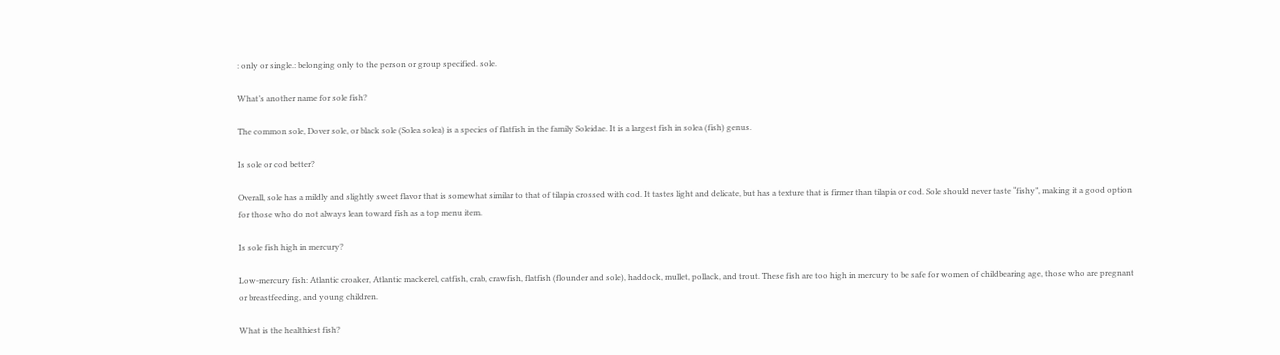: only or single.: belonging only to the person or group specified. sole.

What’s another name for sole fish?

The common sole, Dover sole, or black sole (Solea solea) is a species of flatfish in the family Soleidae. It is a largest fish in solea (fish) genus.

Is sole or cod better?

Overall, sole has a mildly and slightly sweet flavor that is somewhat similar to that of tilapia crossed with cod. It tastes light and delicate, but has a texture that is firmer than tilapia or cod. Sole should never taste “fishy”, making it a good option for those who do not always lean toward fish as a top menu item.

Is sole fish high in mercury?

Low-mercury fish: Atlantic croaker, Atlantic mackerel, catfish, crab, crawfish, flatfish (flounder and sole), haddock, mullet, pollack, and trout. These fish are too high in mercury to be safe for women of childbearing age, those who are pregnant or breastfeeding, and young children.

What is the healthiest fish?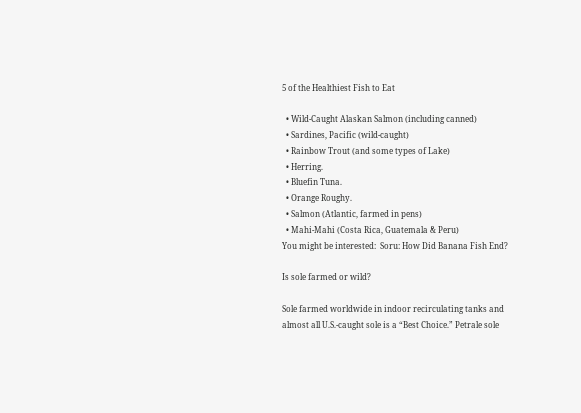5 of the Healthiest Fish to Eat

  • Wild-Caught Alaskan Salmon (including canned)
  • Sardines, Pacific (wild-caught)
  • Rainbow Trout (and some types of Lake)
  • Herring.
  • Bluefin Tuna.
  • Orange Roughy.
  • Salmon (Atlantic, farmed in pens)
  • Mahi-Mahi (Costa Rica, Guatemala & Peru)
You might be interested:  Soru: How Did Banana Fish End?

Is sole farmed or wild?

Sole farmed worldwide in indoor recirculating tanks and almost all U.S.-caught sole is a “Best Choice.” Petrale sole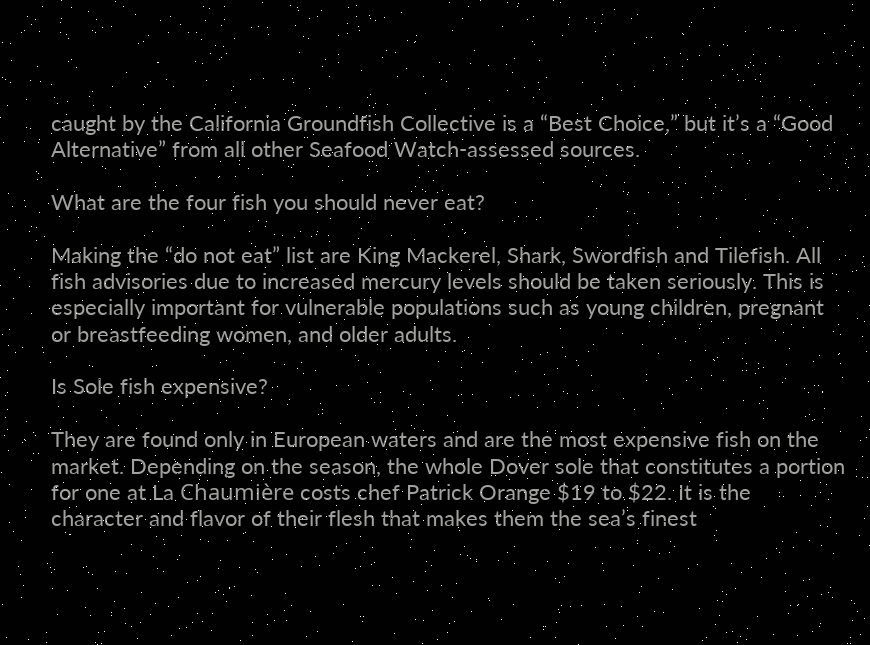caught by the California Groundfish Collective is a “Best Choice,” but it’s a “Good Alternative” from all other Seafood Watch-assessed sources.

What are the four fish you should never eat?

Making the “do not eat” list are King Mackerel, Shark, Swordfish and Tilefish. All fish advisories due to increased mercury levels should be taken seriously. This is especially important for vulnerable populations such as young children, pregnant or breastfeeding women, and older adults.

Is Sole fish expensive?

They are found only in European waters and are the most expensive fish on the market. Depending on the season, the whole Dover sole that constitutes a portion for one at La Chaumière costs chef Patrick Orange $19 to $22. It is the character and flavor of their flesh that makes them the sea’s finest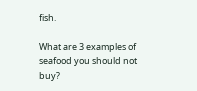fish.

What are 3 examples of seafood you should not buy?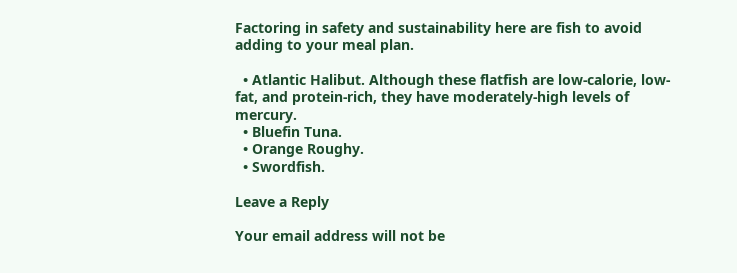Factoring in safety and sustainability here are fish to avoid adding to your meal plan.

  • Atlantic Halibut. Although these flatfish are low-calorie, low-fat, and protein-rich, they have moderately-high levels of mercury.
  • Bluefin Tuna.
  • Orange Roughy.
  • Swordfish.

Leave a Reply

Your email address will not be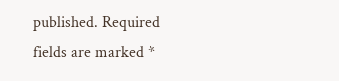published. Required fields are marked *